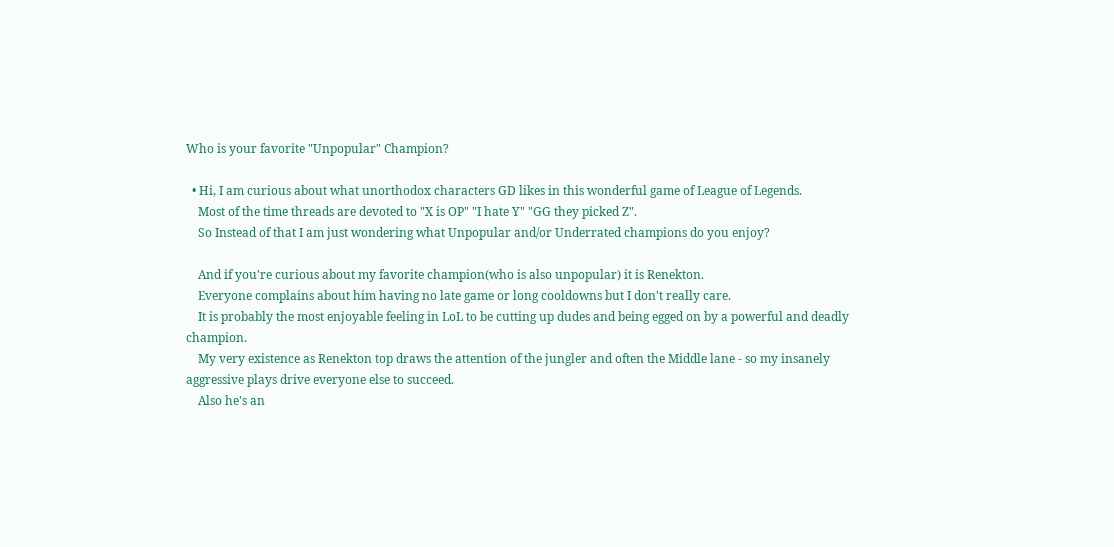Who is your favorite "Unpopular" Champion?

  • Hi, I am curious about what unorthodox characters GD likes in this wonderful game of League of Legends.
    Most of the time threads are devoted to "X is OP" "I hate Y" "GG they picked Z".
    So Instead of that I am just wondering what Unpopular and/or Underrated champions do you enjoy?

    And if you're curious about my favorite champion(who is also unpopular) it is Renekton.
    Everyone complains about him having no late game or long cooldowns but I don't really care.
    It is probably the most enjoyable feeling in LoL to be cutting up dudes and being egged on by a powerful and deadly champion.
    My very existence as Renekton top draws the attention of the jungler and often the Middle lane - so my insanely aggressive plays drive everyone else to succeed.
    Also he's an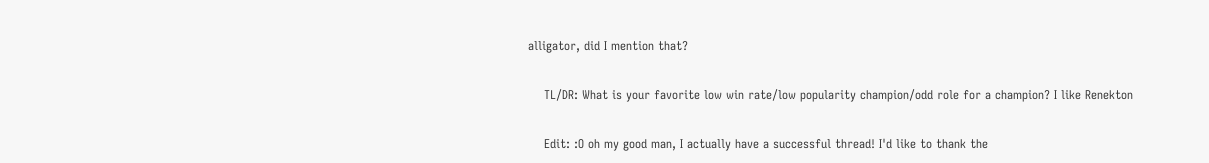alligator, did I mention that?

    TL/DR: What is your favorite low win rate/low popularity champion/odd role for a champion? I like Renekton

    Edit: :O oh my good man, I actually have a successful thread! I'd like to thank the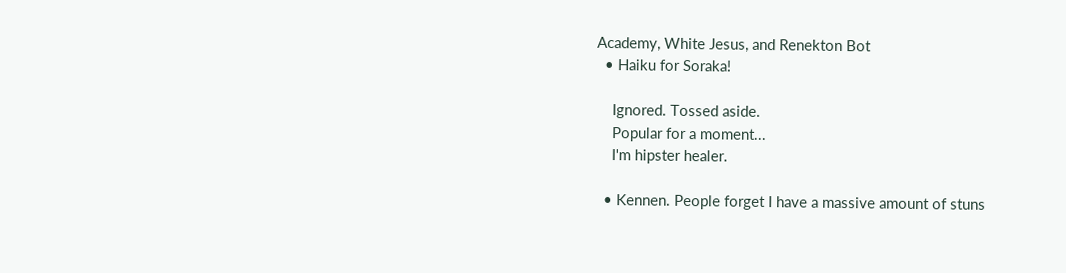Academy, White Jesus, and Renekton Bot
  • Haiku for Soraka!

    Ignored. Tossed aside.
    Popular for a moment...
    I'm hipster healer.

  • Kennen. People forget I have a massive amount of stuns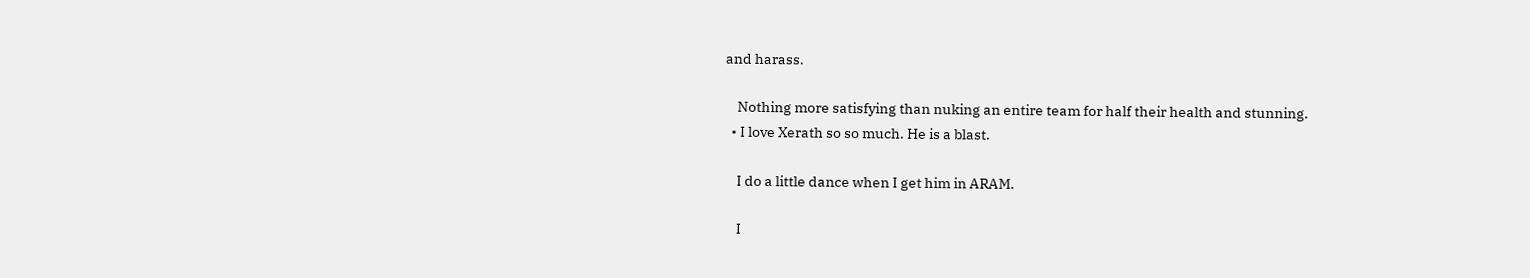and harass.

    Nothing more satisfying than nuking an entire team for half their health and stunning.
  • I love Xerath so so much. He is a blast.

    I do a little dance when I get him in ARAM.

    I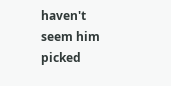haven't seem him picked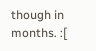though in months. :[